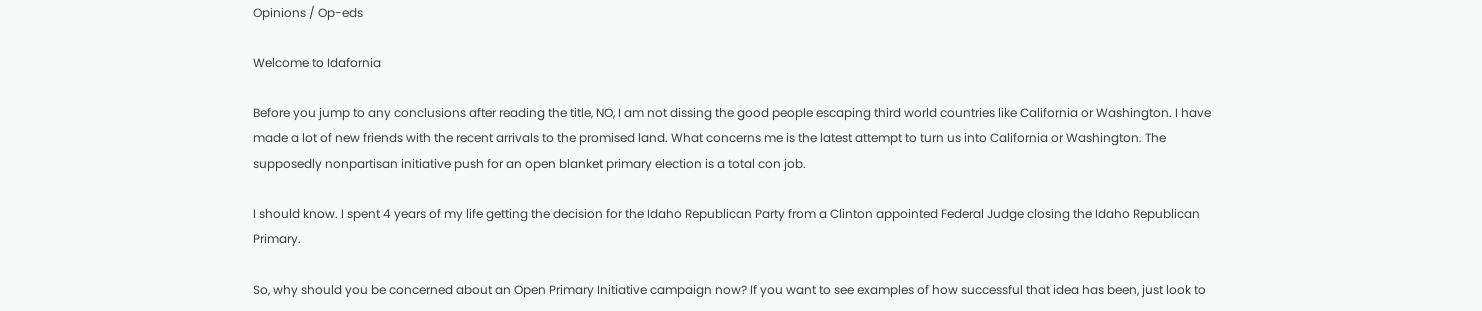Opinions / Op-eds

Welcome to Idafornia

Before you jump to any conclusions after reading the title, NO, I am not dissing the good people escaping third world countries like California or Washington. I have made a lot of new friends with the recent arrivals to the promised land. What concerns me is the latest attempt to turn us into California or Washington. The supposedly nonpartisan initiative push for an open blanket primary election is a total con job.

I should know. I spent 4 years of my life getting the decision for the Idaho Republican Party from a Clinton appointed Federal Judge closing the Idaho Republican Primary.

So, why should you be concerned about an Open Primary Initiative campaign now? If you want to see examples of how successful that idea has been, just look to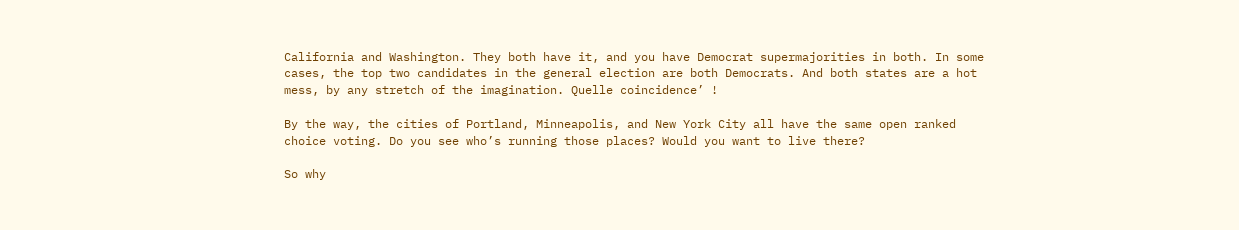California and Washington. They both have it, and you have Democrat supermajorities in both. In some cases, the top two candidates in the general election are both Democrats. And both states are a hot mess, by any stretch of the imagination. Quelle coincidence’ !

By the way, the cities of Portland, Minneapolis, and New York City all have the same open ranked choice voting. Do you see who’s running those places? Would you want to live there?

So why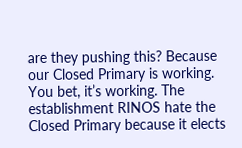are they pushing this? Because our Closed Primary is working. You bet, it’s working. The establishment RINOS hate the Closed Primary because it elects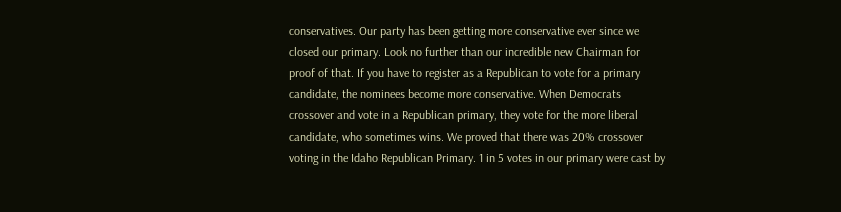conservatives. Our party has been getting more conservative ever since we closed our primary. Look no further than our incredible new Chairman for proof of that. If you have to register as a Republican to vote for a primary candidate, the nominees become more conservative. When Democrats crossover and vote in a Republican primary, they vote for the more liberal candidate, who sometimes wins. We proved that there was 20% crossover voting in the Idaho Republican Primary. 1 in 5 votes in our primary were cast by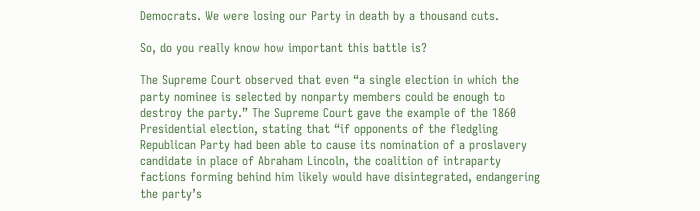Democrats. We were losing our Party in death by a thousand cuts.

So, do you really know how important this battle is?

The Supreme Court observed that even “a single election in which the party nominee is selected by nonparty members could be enough to destroy the party.” The Supreme Court gave the example of the 1860 Presidential election, stating that “if opponents of the fledgling Republican Party had been able to cause its nomination of a proslavery candidate in place of Abraham Lincoln, the coalition of intraparty factions forming behind him likely would have disintegrated, endangering the party’s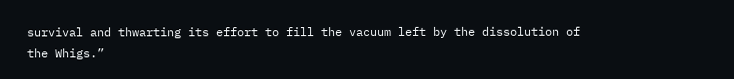survival and thwarting its effort to fill the vacuum left by the dissolution of the Whigs.”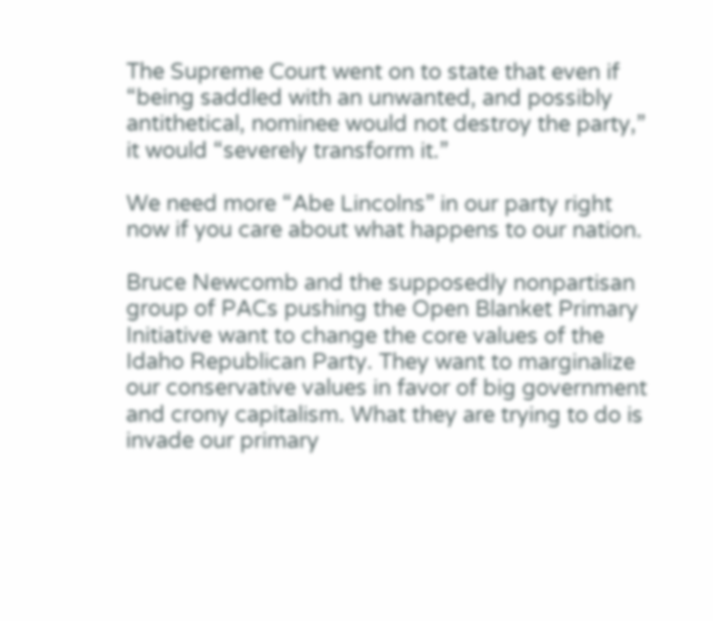The Supreme Court went on to state that even if “being saddled with an unwanted, and possibly antithetical, nominee would not destroy the party,” it would “severely transform it.”

We need more “Abe Lincolns” in our party right now if you care about what happens to our nation.

Bruce Newcomb and the supposedly nonpartisan group of PACs pushing the Open Blanket Primary Initiative want to change the core values of the Idaho Republican Party. They want to marginalize our conservative values in favor of big government and crony capitalism. What they are trying to do is invade our primary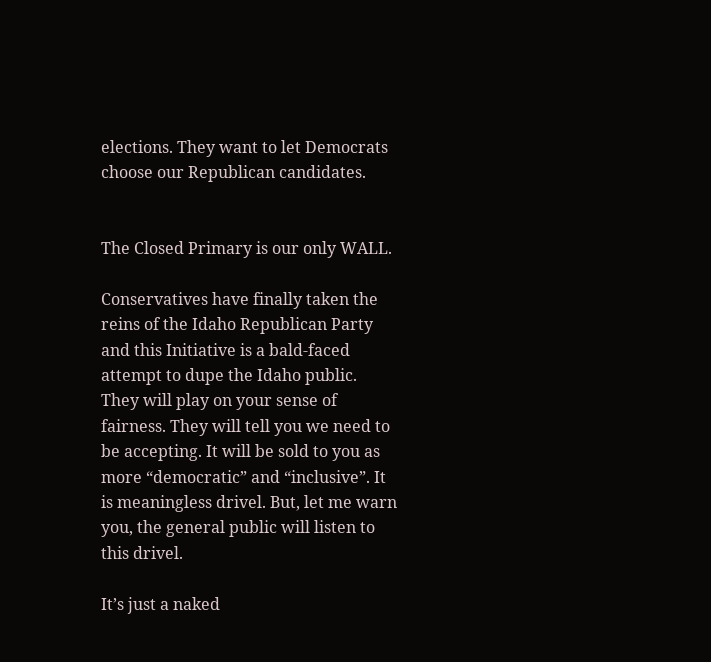elections. They want to let Democrats choose our Republican candidates.


The Closed Primary is our only WALL.

Conservatives have finally taken the reins of the Idaho Republican Party and this Initiative is a bald-faced attempt to dupe the Idaho public. They will play on your sense of fairness. They will tell you we need to be accepting. It will be sold to you as more “democratic” and “inclusive”. It is meaningless drivel. But, let me warn you, the general public will listen to this drivel.

It’s just a naked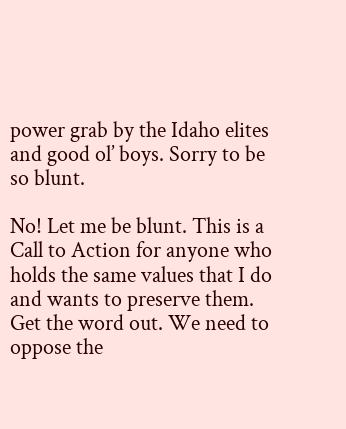power grab by the Idaho elites and good ol’ boys. Sorry to be so blunt.

No! Let me be blunt. This is a Call to Action for anyone who holds the same values that I do and wants to preserve them. Get the word out. We need to oppose the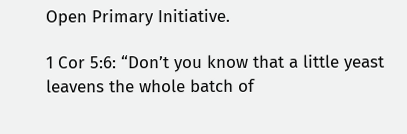Open Primary Initiative.

1 Cor 5:6: “Don’t you know that a little yeast leavens the whole batch of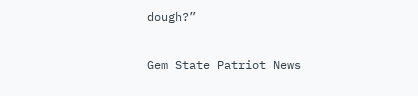dough?”

Gem State Patriot News